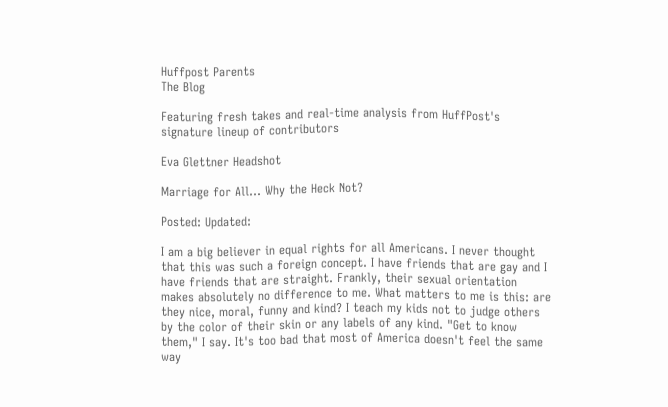Huffpost Parents
The Blog

Featuring fresh takes and real-time analysis from HuffPost's signature lineup of contributors

Eva Glettner Headshot

Marriage for All... Why the Heck Not?

Posted: Updated:

I am a big believer in equal rights for all Americans. I never thought that this was such a foreign concept. I have friends that are gay and I have friends that are straight. Frankly, their sexual orientation makes absolutely no difference to me. What matters to me is this: are they nice, moral, funny and kind? I teach my kids not to judge others by the color of their skin or any labels of any kind. "Get to know them," I say. It's too bad that most of America doesn't feel the same way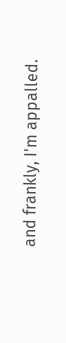and frankly, I'm appalled.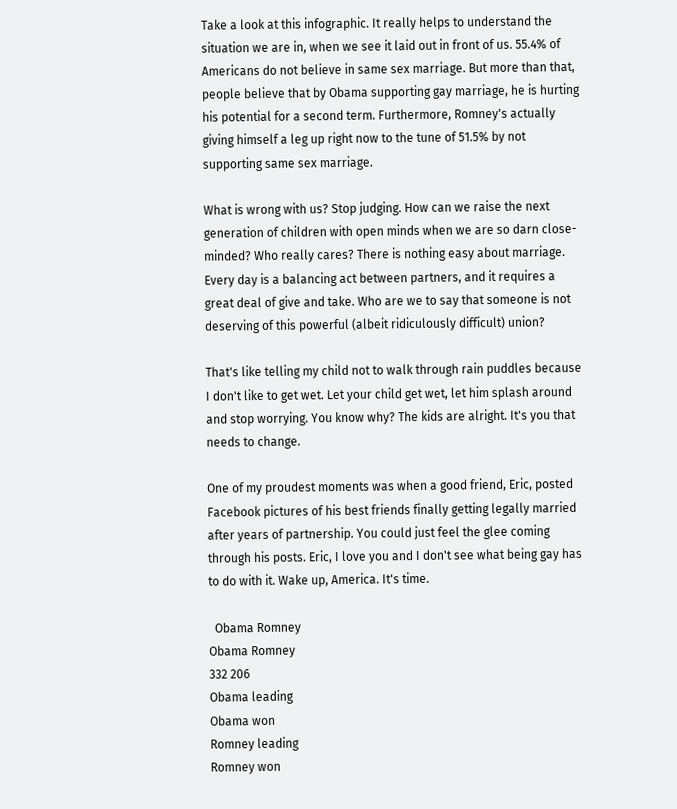Take a look at this infographic. It really helps to understand the situation we are in, when we see it laid out in front of us. 55.4% of Americans do not believe in same sex marriage. But more than that, people believe that by Obama supporting gay marriage, he is hurting his potential for a second term. Furthermore, Romney's actually giving himself a leg up right now to the tune of 51.5% by not supporting same sex marriage.

What is wrong with us? Stop judging. How can we raise the next generation of children with open minds when we are so darn close-minded? Who really cares? There is nothing easy about marriage. Every day is a balancing act between partners, and it requires a great deal of give and take. Who are we to say that someone is not deserving of this powerful (albeit ridiculously difficult) union?

That's like telling my child not to walk through rain puddles because I don't like to get wet. Let your child get wet, let him splash around and stop worrying. You know why? The kids are alright. It's you that needs to change.

One of my proudest moments was when a good friend, Eric, posted Facebook pictures of his best friends finally getting legally married after years of partnership. You could just feel the glee coming through his posts. Eric, I love you and I don't see what being gay has to do with it. Wake up, America. It's time.

  Obama Romney
Obama Romney
332 206
Obama leading
Obama won
Romney leading
Romney won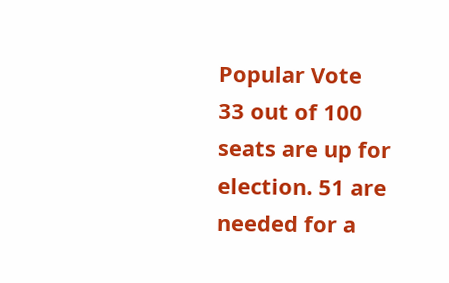Popular Vote
33 out of 100 seats are up for election. 51 are needed for a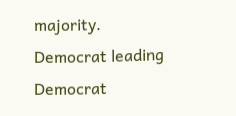majority.
Democrat leading
Democrat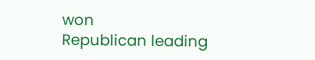won
Republican leading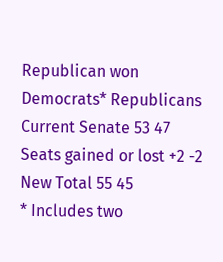Republican won
Democrats* Republicans
Current Senate 53 47
Seats gained or lost +2 -2
New Total 55 45
* Includes two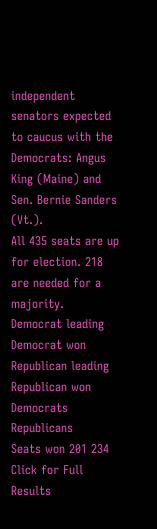independent senators expected to caucus with the Democrats: Angus King (Maine) and Sen. Bernie Sanders (Vt.).
All 435 seats are up for election. 218 are needed for a majority.
Democrat leading
Democrat won
Republican leading
Republican won
Democrats Republicans
Seats won 201 234
Click for Full Results